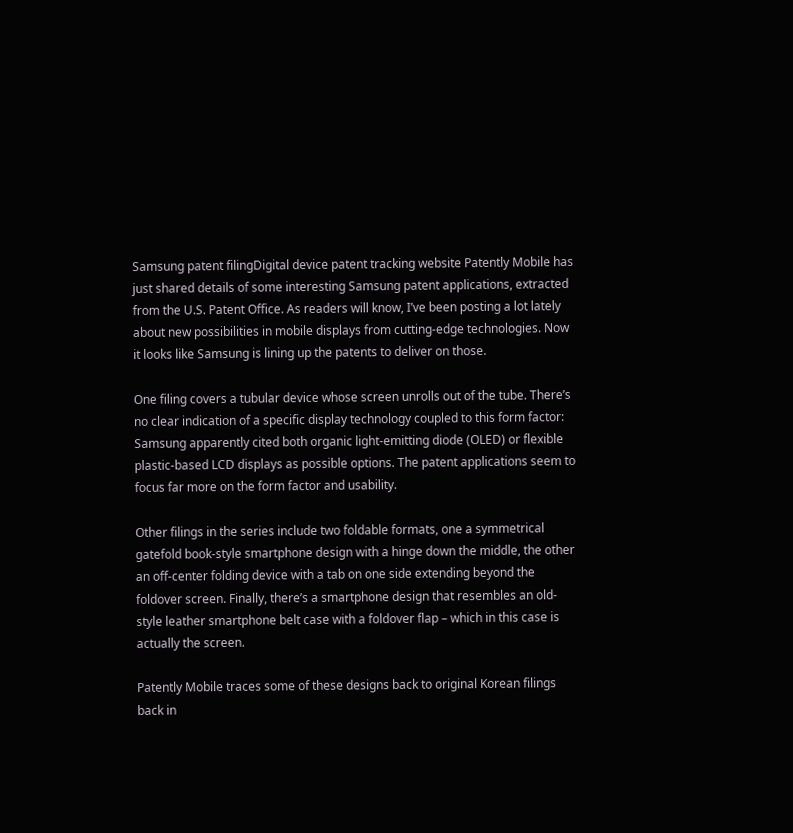Samsung patent filingDigital device patent tracking website Patently Mobile has just shared details of some interesting Samsung patent applications, extracted from the U.S. Patent Office. As readers will know, I’ve been posting a lot lately about new possibilities in mobile displays from cutting-edge technologies. Now it looks like Samsung is lining up the patents to deliver on those.

One filing covers a tubular device whose screen unrolls out of the tube. There’s no clear indication of a specific display technology coupled to this form factor: Samsung apparently cited both organic light-emitting diode (OLED) or flexible plastic-based LCD displays as possible options. The patent applications seem to focus far more on the form factor and usability.

Other filings in the series include two foldable formats, one a symmetrical gatefold book-style smartphone design with a hinge down the middle, the other an off-center folding device with a tab on one side extending beyond the foldover screen. Finally, there’s a smartphone design that resembles an old-style leather smartphone belt case with a foldover flap – which in this case is actually the screen.

Patently Mobile traces some of these designs back to original Korean filings back in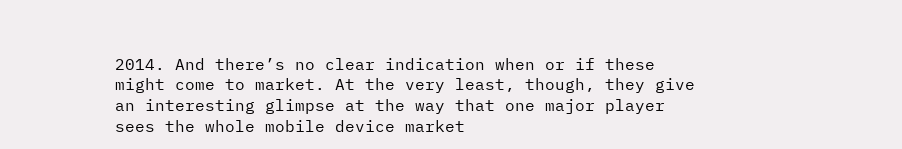2014. And there’s no clear indication when or if these might come to market. At the very least, though, they give an interesting glimpse at the way that one major player sees the whole mobile device market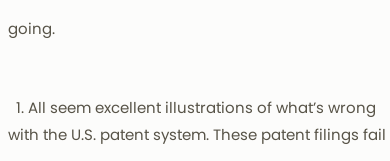going.


  1. All seem excellent illustrations of what’s wrong with the U.S. patent system. These patent filings fail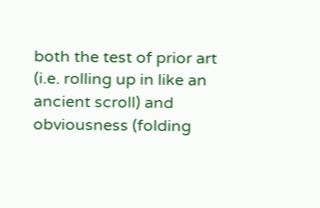both the test of prior art (i.e. rolling up in like an ancient scroll) and obviousness (folding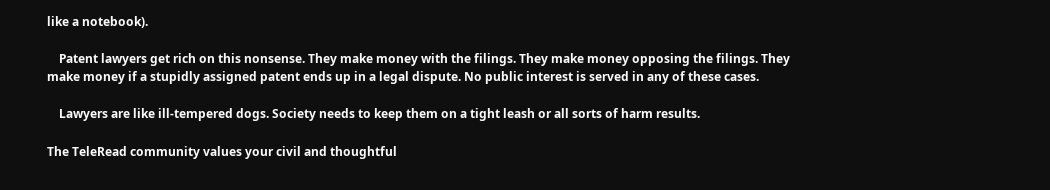like a notebook).

    Patent lawyers get rich on this nonsense. They make money with the filings. They make money opposing the filings. They make money if a stupidly assigned patent ends up in a legal dispute. No public interest is served in any of these cases.

    Lawyers are like ill-tempered dogs. Society needs to keep them on a tight leash or all sorts of harm results.

The TeleRead community values your civil and thoughtful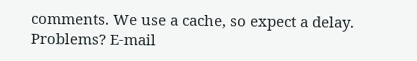comments. We use a cache, so expect a delay. Problems? E-mail